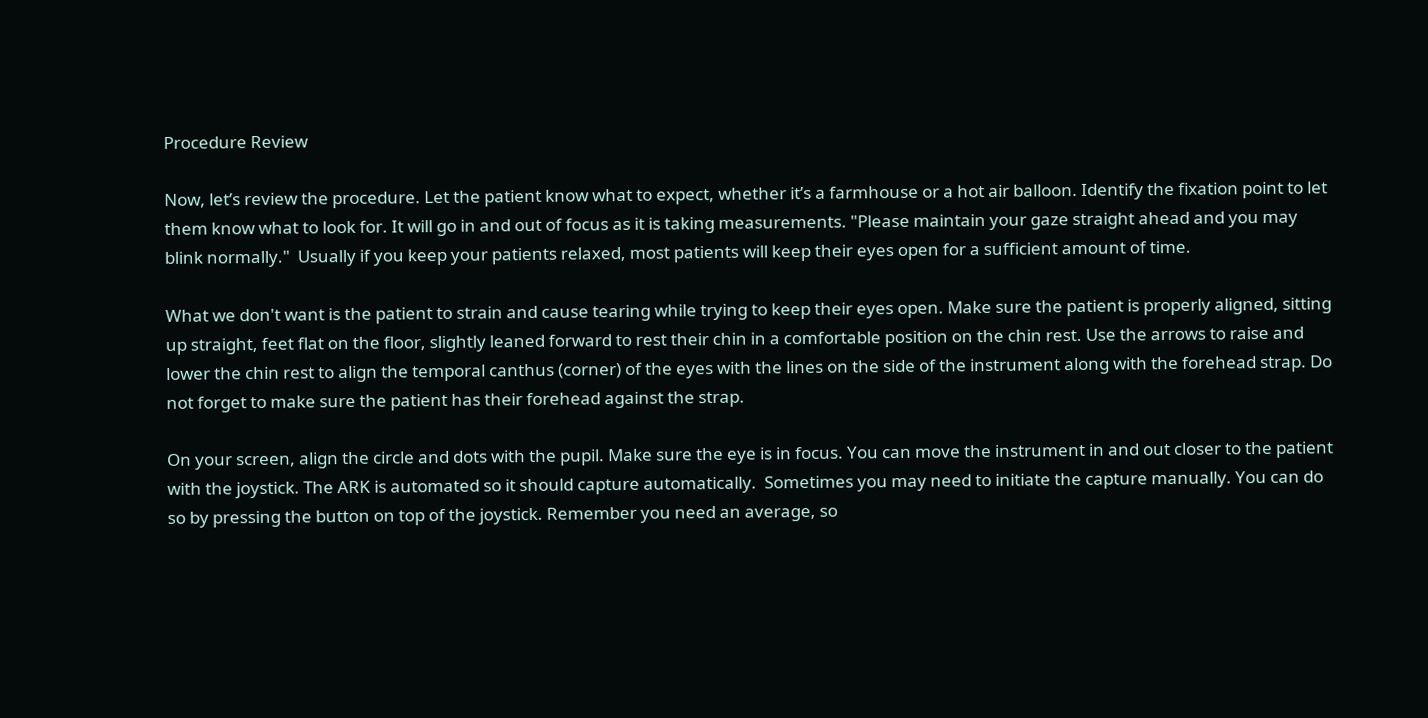Procedure Review

Now, let’s review the procedure. Let the patient know what to expect, whether it’s a farmhouse or a hot air balloon. Identify the fixation point to let them know what to look for. It will go in and out of focus as it is taking measurements. "Please maintain your gaze straight ahead and you may blink normally."  Usually if you keep your patients relaxed, most patients will keep their eyes open for a sufficient amount of time.

What we don't want is the patient to strain and cause tearing while trying to keep their eyes open. Make sure the patient is properly aligned, sitting up straight, feet flat on the floor, slightly leaned forward to rest their chin in a comfortable position on the chin rest. Use the arrows to raise and lower the chin rest to align the temporal canthus (corner) of the eyes with the lines on the side of the instrument along with the forehead strap. Do not forget to make sure the patient has their forehead against the strap.

On your screen, align the circle and dots with the pupil. Make sure the eye is in focus. You can move the instrument in and out closer to the patient with the joystick. The ARK is automated so it should capture automatically.  Sometimes you may need to initiate the capture manually. You can do so by pressing the button on top of the joystick. Remember you need an average, so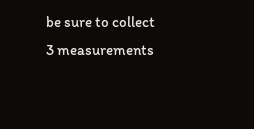be sure to collect 3 measurements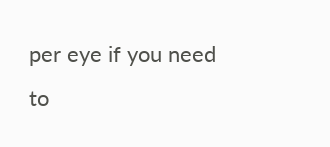per eye if you need to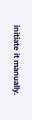initiate it manually.